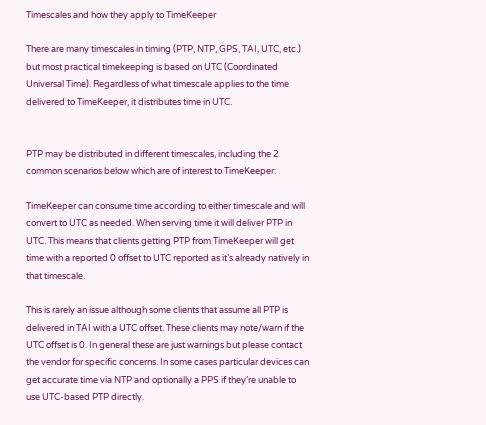Timescales and how they apply to TimeKeeper

There are many timescales in timing (PTP, NTP, GPS, TAI, UTC, etc.) but most practical timekeeping is based on UTC (Coordinated Universal Time). Regardless of what timescale applies to the time delivered to TimeKeeper, it distributes time in UTC.


PTP may be distributed in different timescales, including the 2 common scenarios below which are of interest to TimeKeeper:

TimeKeeper can consume time according to either timescale and will convert to UTC as needed. When serving time it will deliver PTP in UTC. This means that clients getting PTP from TimeKeeper will get time with a reported 0 offset to UTC reported as it’s already natively in that timescale.

This is rarely an issue although some clients that assume all PTP is delivered in TAI with a UTC offset. These clients may note/warn if the UTC offset is 0. In general these are just warnings but please contact the vendor for specific concerns. In some cases particular devices can get accurate time via NTP and optionally a PPS if they’re unable to use UTC-based PTP directly.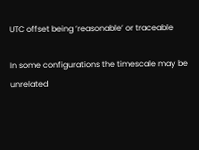UTC offset being ‘reasonable’ or traceable

In some configurations the timescale may be unrelated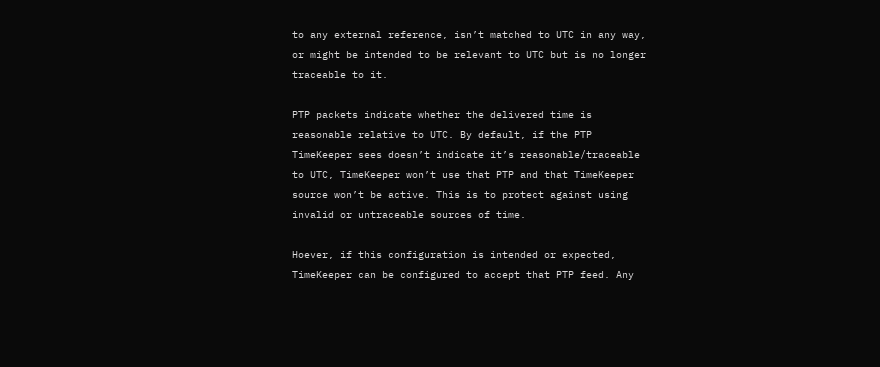to any external reference, isn’t matched to UTC in any way, or might be intended to be relevant to UTC but is no longer traceable to it.

PTP packets indicate whether the delivered time is reasonable relative to UTC. By default, if the PTP TimeKeeper sees doesn’t indicate it’s reasonable/traceable to UTC, TimeKeeper won’t use that PTP and that TimeKeeper source won’t be active. This is to protect against using invalid or untraceable sources of time.

Hoever, if this configuration is intended or expected, TimeKeeper can be configured to accept that PTP feed. Any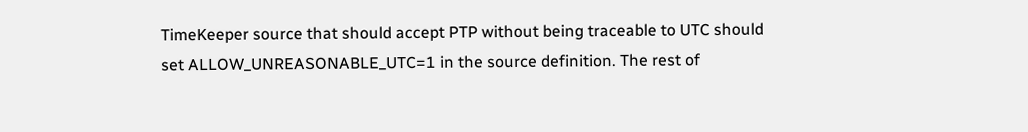TimeKeeper source that should accept PTP without being traceable to UTC should set ALLOW_UNREASONABLE_UTC=1 in the source definition. The rest of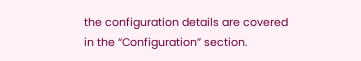the configuration details are covered in the “Configuration” section.